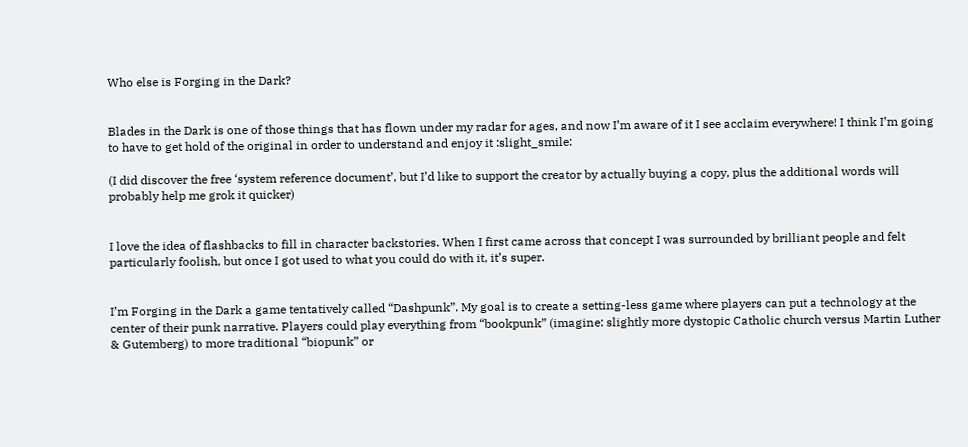Who else is Forging in the Dark?


Blades in the Dark is one of those things that has flown under my radar for ages, and now I’m aware of it I see acclaim everywhere! I think I’m going to have to get hold of the original in order to understand and enjoy it :slight_smile:

(I did discover the free ‘system reference document’, but I’d like to support the creator by actually buying a copy, plus the additional words will probably help me grok it quicker)


I love the idea of flashbacks to fill in character backstories. When I first came across that concept I was surrounded by brilliant people and felt particularly foolish, but once I got used to what you could do with it, it’s super.


I’m Forging in the Dark a game tentatively called “Dashpunk”. My goal is to create a setting-less game where players can put a technology at the center of their punk narrative. Players could play everything from “bookpunk” (imagine: slightly more dystopic Catholic church versus Martin Luther & Gutemberg) to more traditional “biopunk” or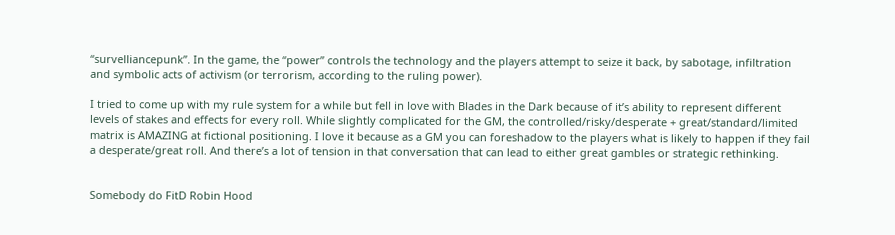“survelliancepunk”. In the game, the “power” controls the technology and the players attempt to seize it back, by sabotage, infiltration and symbolic acts of activism (or terrorism, according to the ruling power).

I tried to come up with my rule system for a while but fell in love with Blades in the Dark because of it’s ability to represent different levels of stakes and effects for every roll. While slightly complicated for the GM, the controlled/risky/desperate + great/standard/limited matrix is AMAZING at fictional positioning. I love it because as a GM you can foreshadow to the players what is likely to happen if they fail a desperate/great roll. And there’s a lot of tension in that conversation that can lead to either great gambles or strategic rethinking.


Somebody do FitD Robin Hood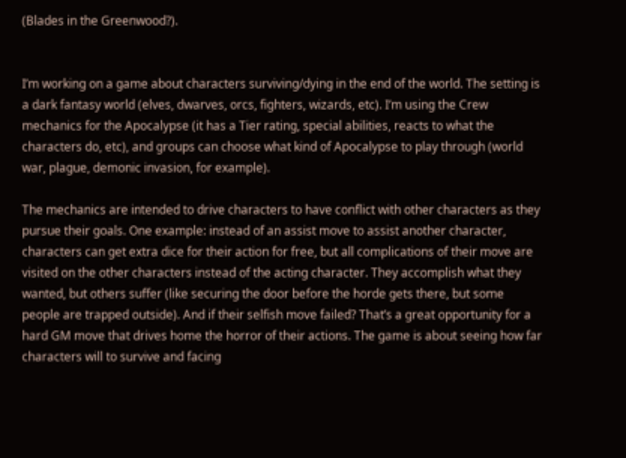(Blades in the Greenwood?).


I’m working on a game about characters surviving/dying in the end of the world. The setting is a dark fantasy world (elves, dwarves, orcs, fighters, wizards, etc). I’m using the Crew mechanics for the Apocalypse (it has a Tier rating, special abilities, reacts to what the characters do, etc), and groups can choose what kind of Apocalypse to play through (world war, plague, demonic invasion, for example).

The mechanics are intended to drive characters to have conflict with other characters as they pursue their goals. One example: instead of an assist move to assist another character, characters can get extra dice for their action for free, but all complications of their move are visited on the other characters instead of the acting character. They accomplish what they wanted, but others suffer (like securing the door before the horde gets there, but some people are trapped outside). And if their selfish move failed? That’s a great opportunity for a hard GM move that drives home the horror of their actions. The game is about seeing how far characters will to survive and facing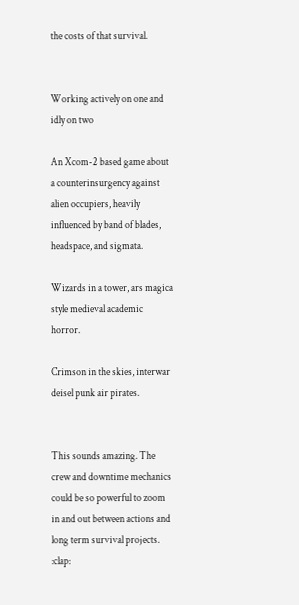the costs of that survival.


Working actively on one and idly on two

An Xcom-2 based game about a counterinsurgency against alien occupiers, heavily influenced by band of blades, headspace, and sigmata.

Wizards in a tower, ars magica style medieval academic horror.

Crimson in the skies, interwar deisel punk air pirates.


This sounds amazing. The crew and downtime mechanics could be so powerful to zoom in and out between actions and long term survival projects. :clap: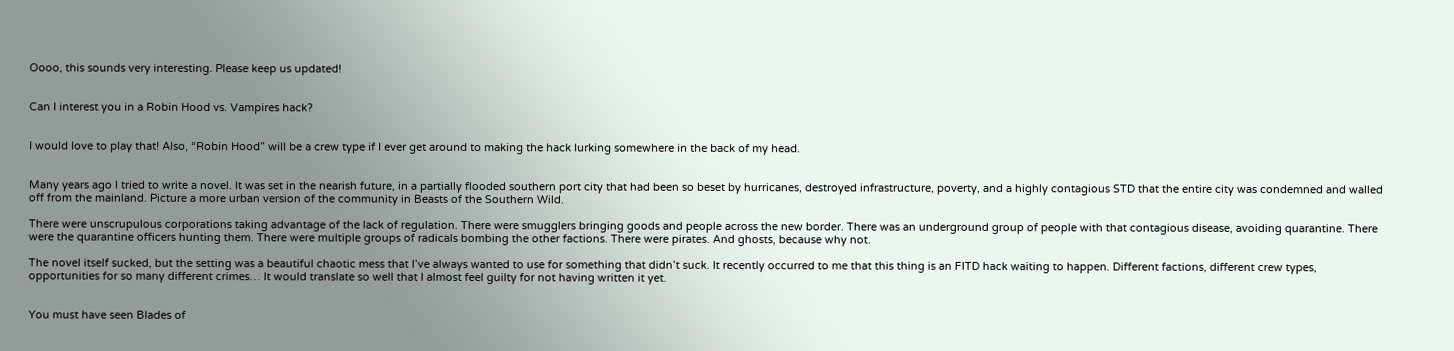Oooo, this sounds very interesting. Please keep us updated!


Can I interest you in a Robin Hood vs. Vampires hack?


I would love to play that! Also, “Robin Hood” will be a crew type if I ever get around to making the hack lurking somewhere in the back of my head.


Many years ago I tried to write a novel. It was set in the nearish future, in a partially flooded southern port city that had been so beset by hurricanes, destroyed infrastructure, poverty, and a highly contagious STD that the entire city was condemned and walled off from the mainland. Picture a more urban version of the community in Beasts of the Southern Wild.

There were unscrupulous corporations taking advantage of the lack of regulation. There were smugglers bringing goods and people across the new border. There was an underground group of people with that contagious disease, avoiding quarantine. There were the quarantine officers hunting them. There were multiple groups of radicals bombing the other factions. There were pirates. And ghosts, because why not.

The novel itself sucked, but the setting was a beautiful chaotic mess that I’ve always wanted to use for something that didn’t suck. It recently occurred to me that this thing is an FITD hack waiting to happen. Different factions, different crew types, opportunities for so many different crimes… It would translate so well that I almost feel guilty for not having written it yet.


You must have seen Blades of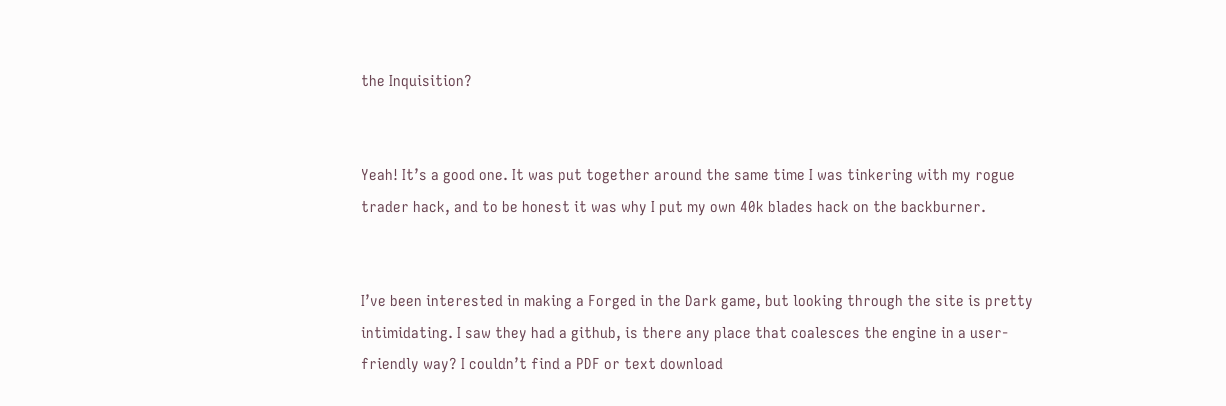the Inquisition?


Yeah! It’s a good one. It was put together around the same time I was tinkering with my rogue trader hack, and to be honest it was why I put my own 40k blades hack on the backburner.


I’ve been interested in making a Forged in the Dark game, but looking through the site is pretty intimidating. I saw they had a github, is there any place that coalesces the engine in a user-friendly way? I couldn’t find a PDF or text download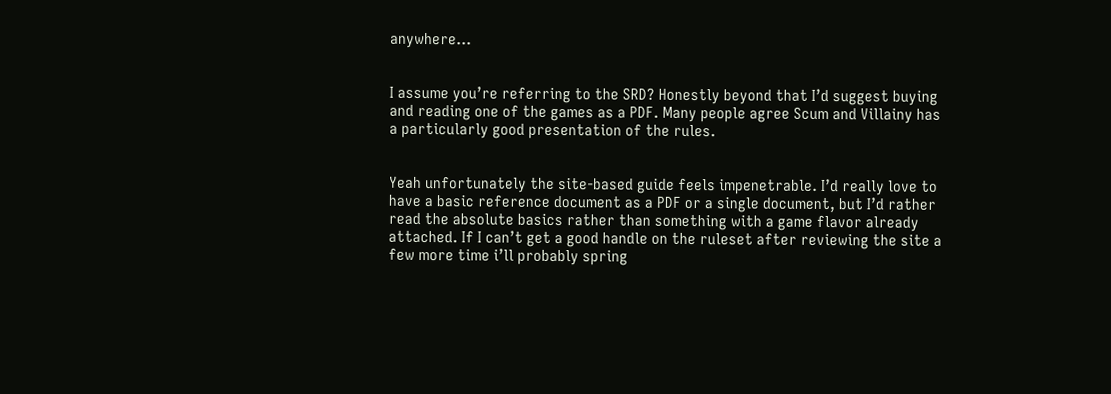anywhere…


I assume you’re referring to the SRD? Honestly beyond that I’d suggest buying and reading one of the games as a PDF. Many people agree Scum and Villainy has a particularly good presentation of the rules.


Yeah unfortunately the site-based guide feels impenetrable. I’d really love to have a basic reference document as a PDF or a single document, but I’d rather read the absolute basics rather than something with a game flavor already attached. If I can’t get a good handle on the ruleset after reviewing the site a few more time i’ll probably spring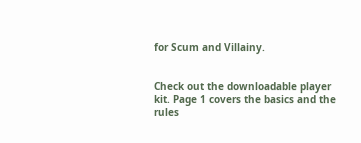for Scum and Villainy.


Check out the downloadable player kit. Page 1 covers the basics and the rules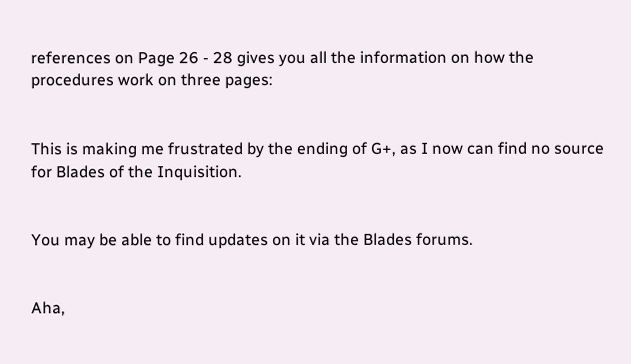references on Page 26 - 28 gives you all the information on how the procedures work on three pages:


This is making me frustrated by the ending of G+, as I now can find no source for Blades of the Inquisition.


You may be able to find updates on it via the Blades forums.


Aha,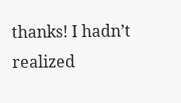thanks! I hadn’t realized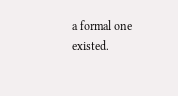a formal one existed.